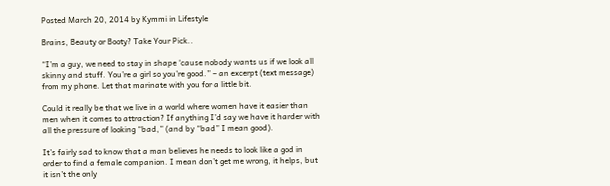Posted March 20, 2014 by Kymmi in Lifestyle

Brains, Beauty or Booty? Take Your Pick..

“I’m a guy, we need to stay in shape ‘cause nobody wants us if we look all skinny and stuff. You’re a girl so you’re good.” – an excerpt (text message) from my phone. Let that marinate with you for a little bit.

Could it really be that we live in a world where women have it easier than men when it comes to attraction? If anything I’d say we have it harder with all the pressure of looking “bad,” (and by “bad” I mean good).

It’s fairly sad to know that a man believes he needs to look like a god in order to find a female companion. I mean don’t get me wrong, it helps, but it isn’t the only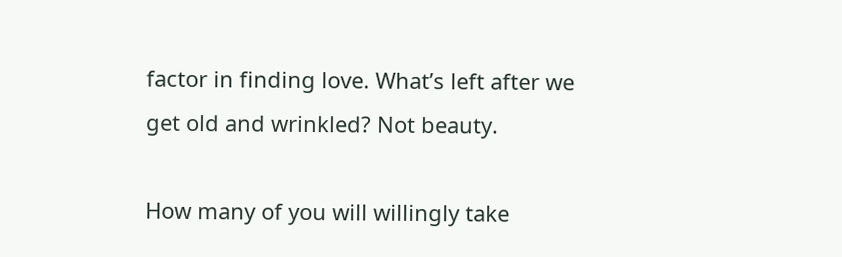factor in finding love. What’s left after we get old and wrinkled? Not beauty.

How many of you will willingly take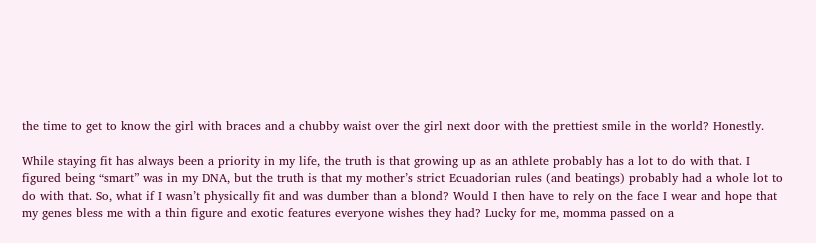the time to get to know the girl with braces and a chubby waist over the girl next door with the prettiest smile in the world? Honestly.

While staying fit has always been a priority in my life, the truth is that growing up as an athlete probably has a lot to do with that. I figured being “smart” was in my DNA, but the truth is that my mother’s strict Ecuadorian rules (and beatings) probably had a whole lot to do with that. So, what if I wasn’t physically fit and was dumber than a blond? Would I then have to rely on the face I wear and hope that my genes bless me with a thin figure and exotic features everyone wishes they had? Lucky for me, momma passed on a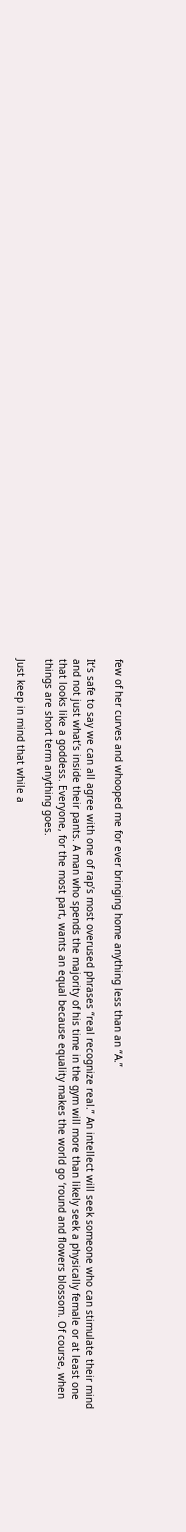few of her curves and whooped me for ever bringing home anything less than an “A.”

It’s safe to say we can all agree with one of rap’s most overused phrases “real recognize real.” An intellect will seek someone who can stimulate their mind and not just what’s inside their pants. A man who spends the majority of his time in the gym will more than likely seek a physically female or at least one that looks like a goddess. Everyone, for the most part, wants an equal because equality makes the world go ‘round and flowers blossom. Of course, when things are short term anything goes.

Just keep in mind that while a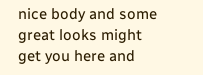nice body and some great looks might get you here and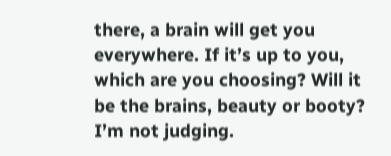there, a brain will get you everywhere. If it’s up to you, which are you choosing? Will it be the brains, beauty or booty? I’m not judging.